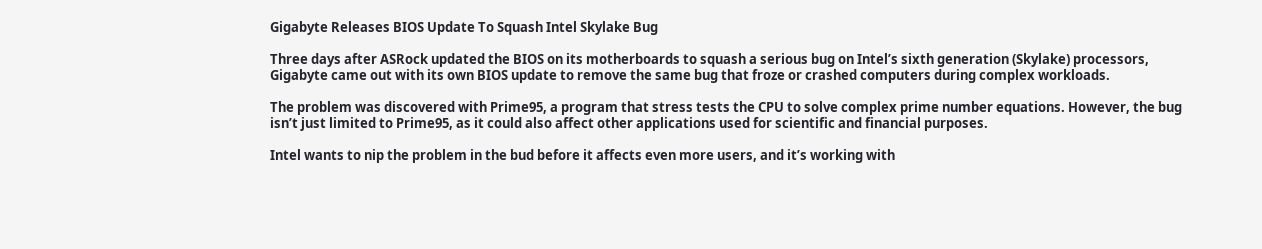Gigabyte Releases BIOS Update To Squash Intel Skylake Bug

Three days after ASRock updated the BIOS on its motherboards to squash a serious bug on Intel’s sixth generation (Skylake) processors, Gigabyte came out with its own BIOS update to remove the same bug that froze or crashed computers during complex workloads.

The problem was discovered with Prime95, a program that stress tests the CPU to solve complex prime number equations. However, the bug isn’t just limited to Prime95, as it could also affect other applications used for scientific and financial purposes.

Intel wants to nip the problem in the bud before it affects even more users, and it’s working with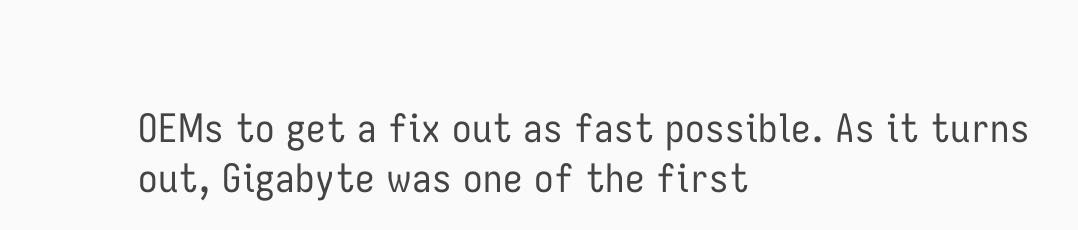OEMs to get a fix out as fast possible. As it turns out, Gigabyte was one of the first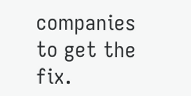companies to get the fix.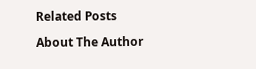Related Posts

About The Author